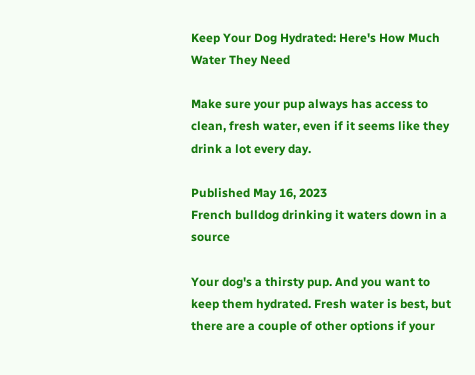Keep Your Dog Hydrated: Here's How Much Water They Need

Make sure your pup always has access to clean, fresh water, even if it seems like they drink a lot every day.

Published May 16, 2023
French bulldog drinking it waters down in a source

Your dog's a thirsty pup. And you want to keep them hydrated. Fresh water is best, but there are a couple of other options if your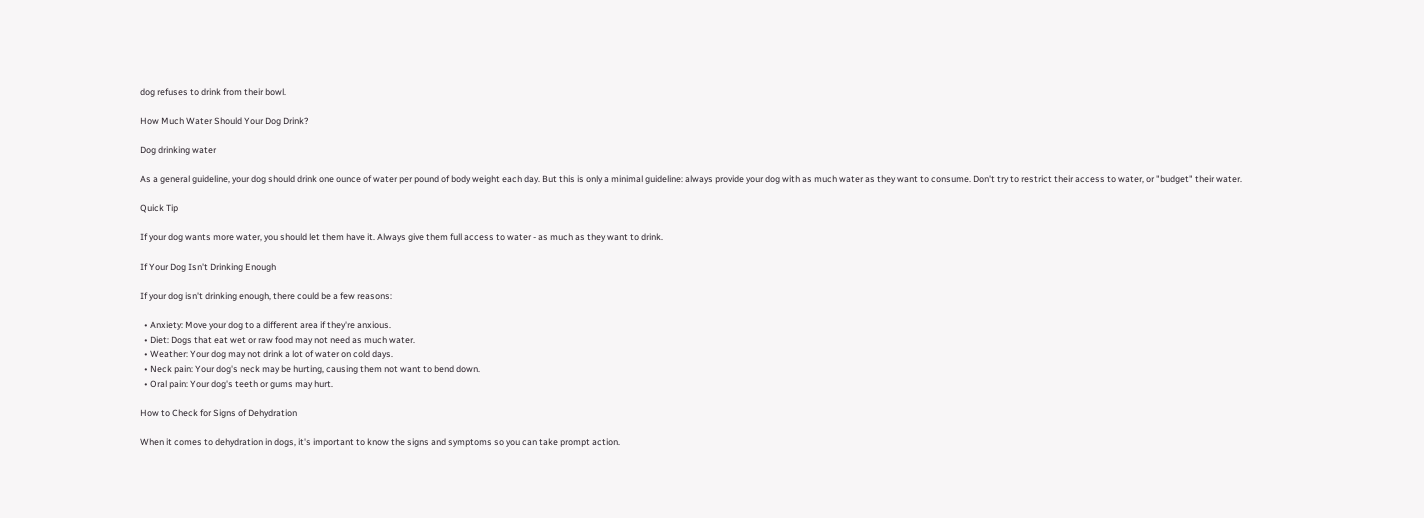dog refuses to drink from their bowl.

How Much Water Should Your Dog Drink?

Dog drinking water

As a general guideline, your dog should drink one ounce of water per pound of body weight each day. But this is only a minimal guideline: always provide your dog with as much water as they want to consume. Don't try to restrict their access to water, or "budget" their water.

Quick Tip

If your dog wants more water, you should let them have it. Always give them full access to water - as much as they want to drink.

If Your Dog Isn't Drinking Enough

If your dog isn't drinking enough, there could be a few reasons:

  • Anxiety: Move your dog to a different area if they're anxious.
  • Diet: Dogs that eat wet or raw food may not need as much water.
  • Weather: Your dog may not drink a lot of water on cold days.
  • Neck pain: Your dog's neck may be hurting, causing them not want to bend down.
  • Oral pain: Your dog's teeth or gums may hurt.

How to Check for Signs of Dehydration

When it comes to dehydration in dogs, it's important to know the signs and symptoms so you can take prompt action.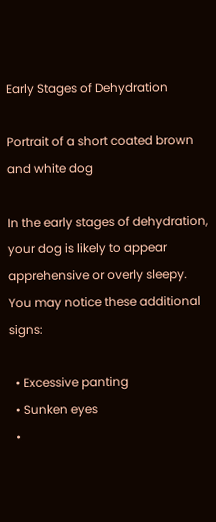Early Stages of Dehydration

Portrait of a short coated brown and white dog

In the early stages of dehydration, your dog is likely to appear apprehensive or overly sleepy. You may notice these additional signs:

  • Excessive panting
  • Sunken eyes
  •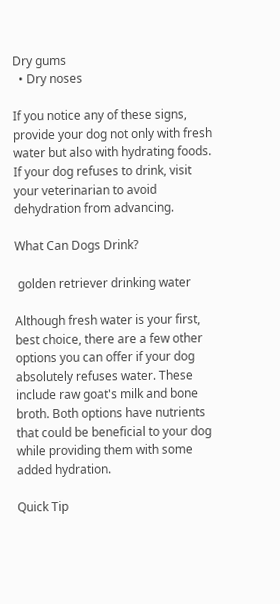Dry gums
  • Dry noses

If you notice any of these signs, provide your dog not only with fresh water but also with hydrating foods. If your dog refuses to drink, visit your veterinarian to avoid dehydration from advancing.

What Can Dogs Drink?

 golden retriever drinking water

Although fresh water is your first, best choice, there are a few other options you can offer if your dog absolutely refuses water. These include raw goat's milk and bone broth. Both options have nutrients that could be beneficial to your dog while providing them with some added hydration.

Quick Tip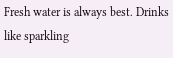Fresh water is always best. Drinks like sparkling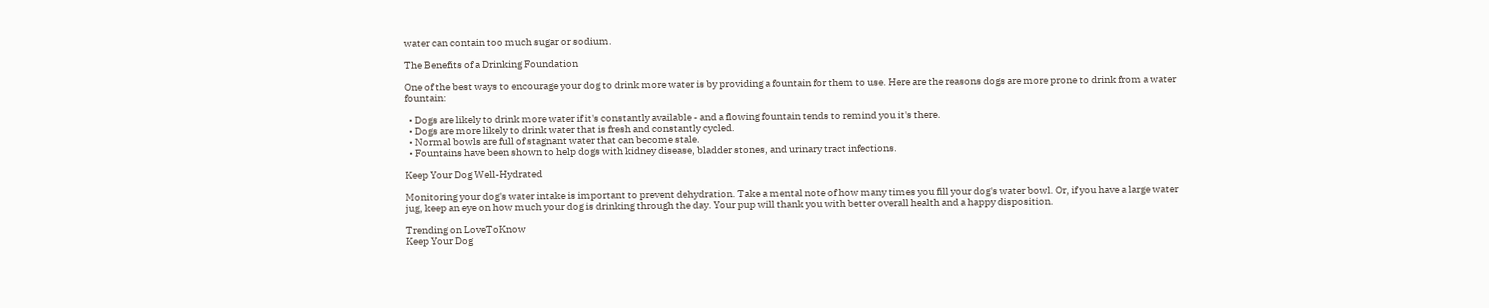water can contain too much sugar or sodium.

The Benefits of a Drinking Foundation

One of the best ways to encourage your dog to drink more water is by providing a fountain for them to use. Here are the reasons dogs are more prone to drink from a water fountain:

  • Dogs are likely to drink more water if it's constantly available - and a flowing fountain tends to remind you it's there.
  • Dogs are more likely to drink water that is fresh and constantly cycled.
  • Normal bowls are full of stagnant water that can become stale.
  • Fountains have been shown to help dogs with kidney disease, bladder stones, and urinary tract infections.

Keep Your Dog Well-Hydrated

Monitoring your dog's water intake is important to prevent dehydration. Take a mental note of how many times you fill your dog's water bowl. Or, if you have a large water jug, keep an eye on how much your dog is drinking through the day. Your pup will thank you with better overall health and a happy disposition.

Trending on LoveToKnow
Keep Your Dog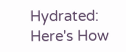Hydrated: Here's How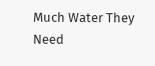Much Water They Need